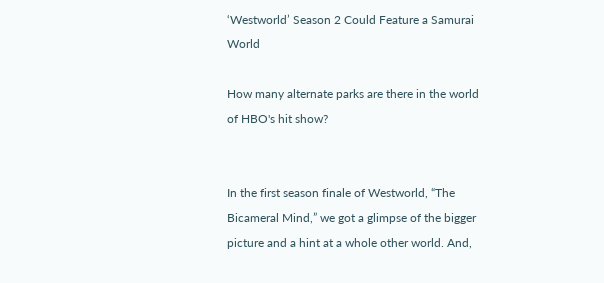‘Westworld’ Season 2 Could Feature a Samurai World

How many alternate parks are there in the world of HBO's hit show?


In the first season finale of Westworld, “The Bicameral Mind,” we got a glimpse of the bigger picture and a hint at a whole other world. And,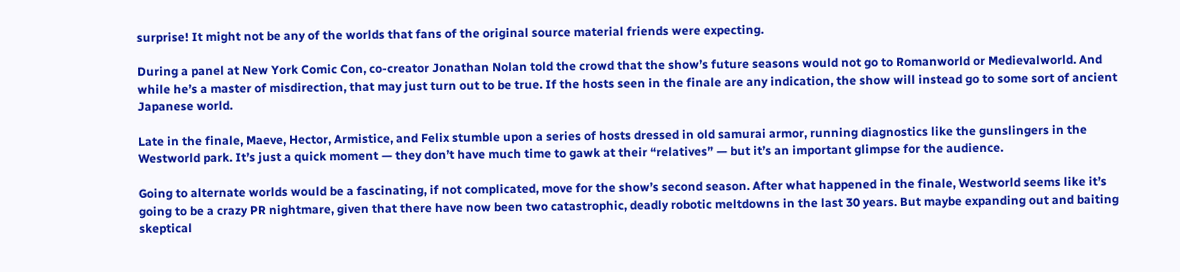surprise! It might not be any of the worlds that fans of the original source material friends were expecting.

During a panel at New York Comic Con, co-creator Jonathan Nolan told the crowd that the show’s future seasons would not go to Romanworld or Medievalworld. And while he’s a master of misdirection, that may just turn out to be true. If the hosts seen in the finale are any indication, the show will instead go to some sort of ancient Japanese world.

Late in the finale, Maeve, Hector, Armistice, and Felix stumble upon a series of hosts dressed in old samurai armor, running diagnostics like the gunslingers in the Westworld park. It’s just a quick moment — they don’t have much time to gawk at their “relatives” — but it’s an important glimpse for the audience.

Going to alternate worlds would be a fascinating, if not complicated, move for the show’s second season. After what happened in the finale, Westworld seems like it’s going to be a crazy PR nightmare, given that there have now been two catastrophic, deadly robotic meltdowns in the last 30 years. But maybe expanding out and baiting skeptical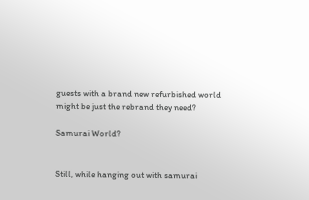guests with a brand new refurbished world might be just the rebrand they need?

Samurai World?


Still, while hanging out with samurai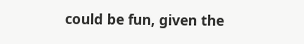could be fun, given the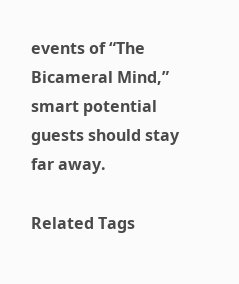events of “The Bicameral Mind,” smart potential guests should stay far away.

Related Tags